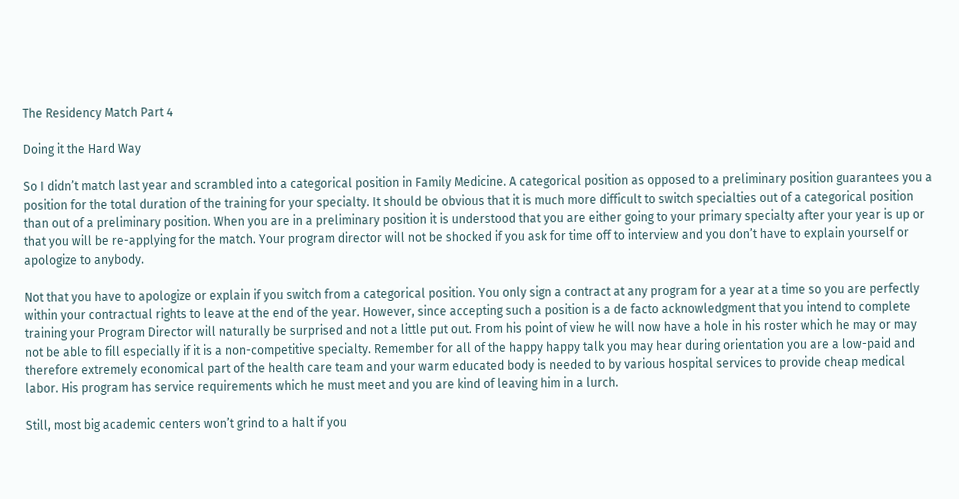The Residency Match Part 4

Doing it the Hard Way

So I didn’t match last year and scrambled into a categorical position in Family Medicine. A categorical position as opposed to a preliminary position guarantees you a position for the total duration of the training for your specialty. It should be obvious that it is much more difficult to switch specialties out of a categorical position than out of a preliminary position. When you are in a preliminary position it is understood that you are either going to your primary specialty after your year is up or that you will be re-applying for the match. Your program director will not be shocked if you ask for time off to interview and you don’t have to explain yourself or apologize to anybody.

Not that you have to apologize or explain if you switch from a categorical position. You only sign a contract at any program for a year at a time so you are perfectly within your contractual rights to leave at the end of the year. However, since accepting such a position is a de facto acknowledgment that you intend to complete training your Program Director will naturally be surprised and not a little put out. From his point of view he will now have a hole in his roster which he may or may not be able to fill especially if it is a non-competitive specialty. Remember for all of the happy happy talk you may hear during orientation you are a low-paid and therefore extremely economical part of the health care team and your warm educated body is needed to by various hospital services to provide cheap medical labor. His program has service requirements which he must meet and you are kind of leaving him in a lurch.

Still, most big academic centers won’t grind to a halt if you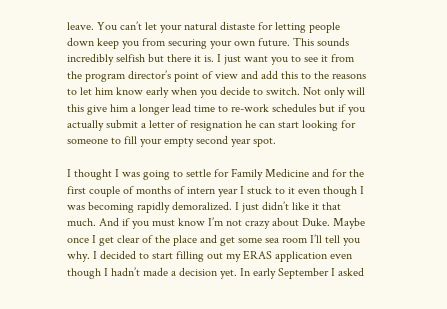leave. You can’t let your natural distaste for letting people down keep you from securing your own future. This sounds incredibly selfish but there it is. I just want you to see it from the program director’s point of view and add this to the reasons to let him know early when you decide to switch. Not only will this give him a longer lead time to re-work schedules but if you actually submit a letter of resignation he can start looking for someone to fill your empty second year spot.

I thought I was going to settle for Family Medicine and for the first couple of months of intern year I stuck to it even though I was becoming rapidly demoralized. I just didn’t like it that much. And if you must know I’m not crazy about Duke. Maybe once I get clear of the place and get some sea room I’ll tell you why. I decided to start filling out my ERAS application even though I hadn’t made a decision yet. In early September I asked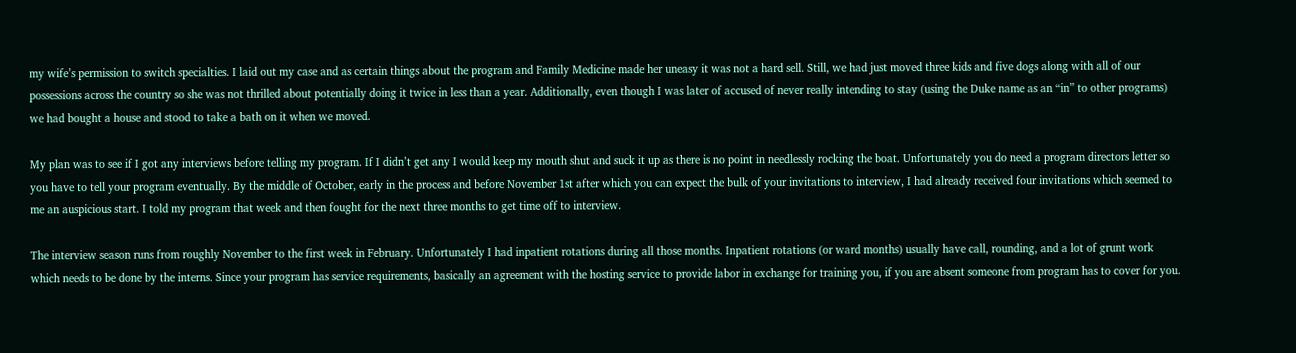my wife’s permission to switch specialties. I laid out my case and as certain things about the program and Family Medicine made her uneasy it was not a hard sell. Still, we had just moved three kids and five dogs along with all of our possessions across the country so she was not thrilled about potentially doing it twice in less than a year. Additionally, even though I was later of accused of never really intending to stay (using the Duke name as an “in” to other programs) we had bought a house and stood to take a bath on it when we moved.

My plan was to see if I got any interviews before telling my program. If I didn’t get any I would keep my mouth shut and suck it up as there is no point in needlessly rocking the boat. Unfortunately you do need a program directors letter so you have to tell your program eventually. By the middle of October, early in the process and before November 1st after which you can expect the bulk of your invitations to interview, I had already received four invitations which seemed to me an auspicious start. I told my program that week and then fought for the next three months to get time off to interview.

The interview season runs from roughly November to the first week in February. Unfortunately I had inpatient rotations during all those months. Inpatient rotations (or ward months) usually have call, rounding, and a lot of grunt work which needs to be done by the interns. Since your program has service requirements, basically an agreement with the hosting service to provide labor in exchange for training you, if you are absent someone from program has to cover for you.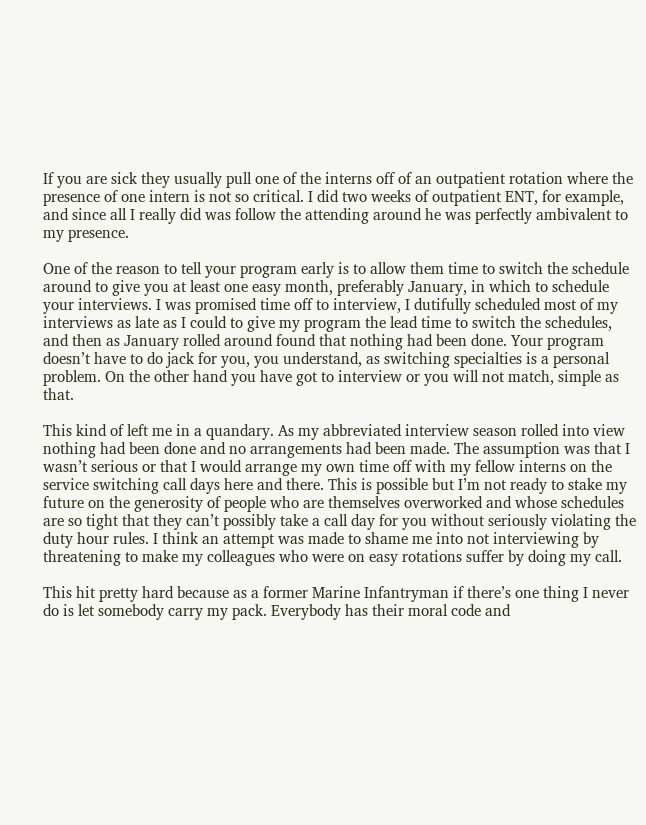If you are sick they usually pull one of the interns off of an outpatient rotation where the presence of one intern is not so critical. I did two weeks of outpatient ENT, for example, and since all I really did was follow the attending around he was perfectly ambivalent to my presence.

One of the reason to tell your program early is to allow them time to switch the schedule around to give you at least one easy month, preferably January, in which to schedule your interviews. I was promised time off to interview, I dutifully scheduled most of my interviews as late as I could to give my program the lead time to switch the schedules, and then as January rolled around found that nothing had been done. Your program doesn’t have to do jack for you, you understand, as switching specialties is a personal problem. On the other hand you have got to interview or you will not match, simple as that.

This kind of left me in a quandary. As my abbreviated interview season rolled into view nothing had been done and no arrangements had been made. The assumption was that I wasn’t serious or that I would arrange my own time off with my fellow interns on the service switching call days here and there. This is possible but I’m not ready to stake my future on the generosity of people who are themselves overworked and whose schedules are so tight that they can’t possibly take a call day for you without seriously violating the duty hour rules. I think an attempt was made to shame me into not interviewing by threatening to make my colleagues who were on easy rotations suffer by doing my call.

This hit pretty hard because as a former Marine Infantryman if there’s one thing I never do is let somebody carry my pack. Everybody has their moral code and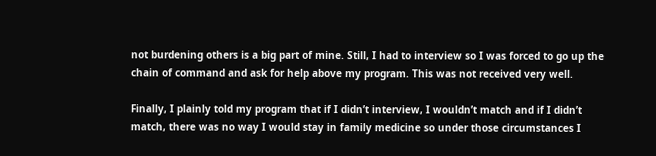not burdening others is a big part of mine. Still, I had to interview so I was forced to go up the chain of command and ask for help above my program. This was not received very well.

Finally, I plainly told my program that if I didn’t interview, I wouldn’t match and if I didn’t match, there was no way I would stay in family medicine so under those circumstances I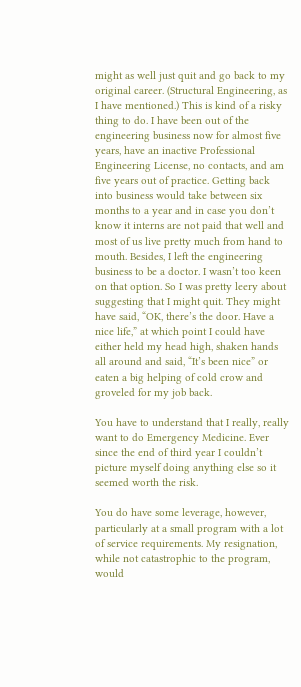might as well just quit and go back to my original career. (Structural Engineering, as I have mentioned.) This is kind of a risky thing to do. I have been out of the engineering business now for almost five years, have an inactive Professional Engineering License, no contacts, and am five years out of practice. Getting back into business would take between six months to a year and in case you don’t know it interns are not paid that well and most of us live pretty much from hand to mouth. Besides, I left the engineering business to be a doctor. I wasn’t too keen on that option. So I was pretty leery about suggesting that I might quit. They might have said, “OK, there’s the door. Have a nice life,” at which point I could have either held my head high, shaken hands all around and said, “It’s been nice” or eaten a big helping of cold crow and groveled for my job back.

You have to understand that I really, really want to do Emergency Medicine. Ever since the end of third year I couldn’t picture myself doing anything else so it seemed worth the risk.

You do have some leverage, however, particularly at a small program with a lot of service requirements. My resignation, while not catastrophic to the program, would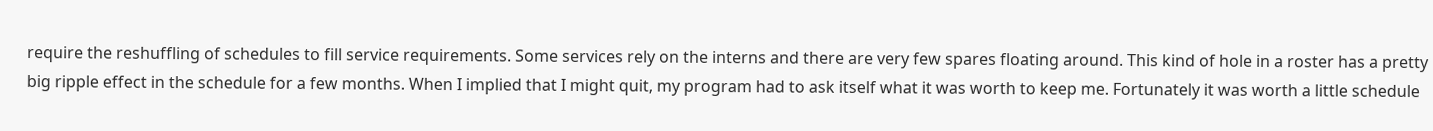require the reshuffling of schedules to fill service requirements. Some services rely on the interns and there are very few spares floating around. This kind of hole in a roster has a pretty big ripple effect in the schedule for a few months. When I implied that I might quit, my program had to ask itself what it was worth to keep me. Fortunately it was worth a little schedule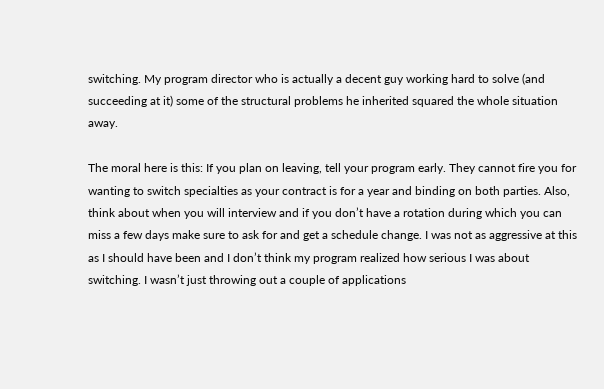switching. My program director who is actually a decent guy working hard to solve (and succeeding at it) some of the structural problems he inherited squared the whole situation away.

The moral here is this: If you plan on leaving, tell your program early. They cannot fire you for wanting to switch specialties as your contract is for a year and binding on both parties. Also, think about when you will interview and if you don’t have a rotation during which you can miss a few days make sure to ask for and get a schedule change. I was not as aggressive at this as I should have been and I don’t think my program realized how serious I was about switching. I wasn’t just throwing out a couple of applications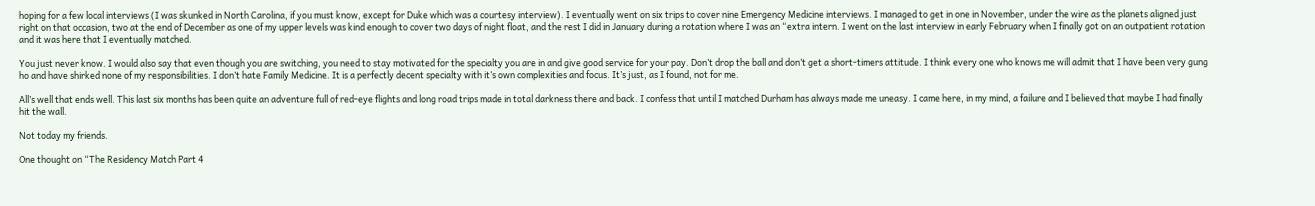hoping for a few local interviews (I was skunked in North Carolina, if you must know, except for Duke which was a courtesy interview). I eventually went on six trips to cover nine Emergency Medicine interviews. I managed to get in one in November, under the wire as the planets aligned just right on that occasion, two at the end of December as one of my upper levels was kind enough to cover two days of night float, and the rest I did in January during a rotation where I was an “extra intern. I went on the last interview in early February when I finally got on an outpatient rotation and it was here that I eventually matched.

You just never know. I would also say that even though you are switching, you need to stay motivated for the specialty you are in and give good service for your pay. Don’t drop the ball and don’t get a short-timers attitude. I think every one who knows me will admit that I have been very gung ho and have shirked none of my responsibilities. I don’t hate Family Medicine. It is a perfectly decent specialty with it’s own complexities and focus. It’s just, as I found, not for me.

All’s well that ends well. This last six months has been quite an adventure full of red-eye flights and long road trips made in total darkness there and back. I confess that until I matched Durham has always made me uneasy. I came here, in my mind, a failure and I believed that maybe I had finally hit the wall.

Not today my friends.

One thought on “The Residency Match Part 4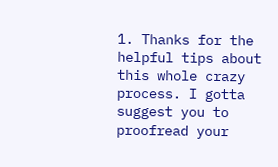1. Thanks for the helpful tips about this whole crazy process. I gotta suggest you to proofread your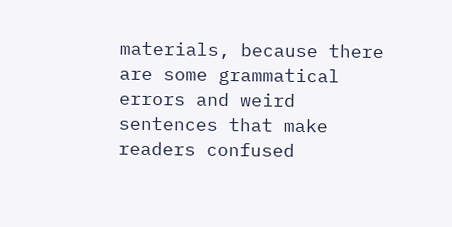materials, because there are some grammatical errors and weird sentences that make readers confused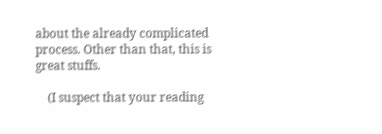about the already complicated process. Other than that, this is great stuffs.

    (I suspect that your reading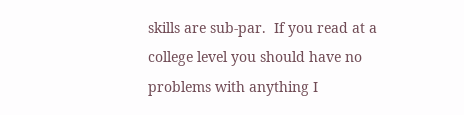skills are sub-par.  If you read at a college level you should have no problems with anything I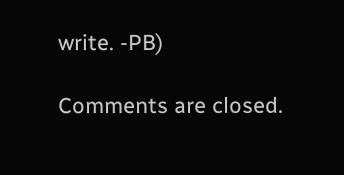write. -PB)

Comments are closed.